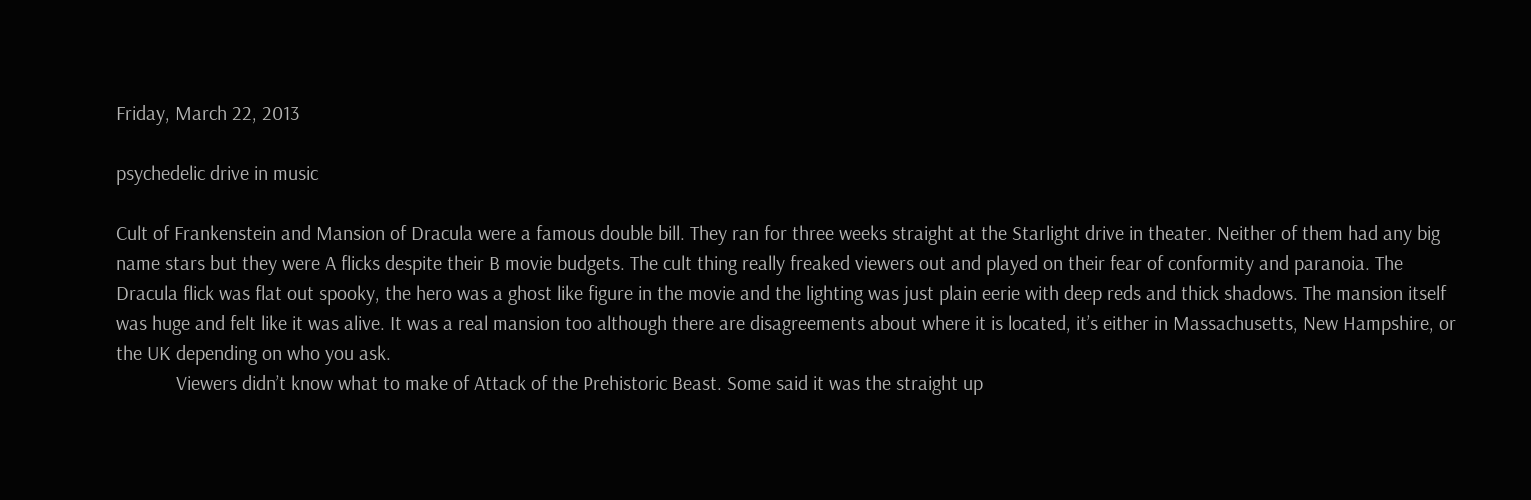Friday, March 22, 2013

psychedelic drive in music

Cult of Frankenstein and Mansion of Dracula were a famous double bill. They ran for three weeks straight at the Starlight drive in theater. Neither of them had any big name stars but they were A flicks despite their B movie budgets. The cult thing really freaked viewers out and played on their fear of conformity and paranoia. The Dracula flick was flat out spooky, the hero was a ghost like figure in the movie and the lighting was just plain eerie with deep reds and thick shadows. The mansion itself was huge and felt like it was alive. It was a real mansion too although there are disagreements about where it is located, it’s either in Massachusetts, New Hampshire, or the UK depending on who you ask.
            Viewers didn’t know what to make of Attack of the Prehistoric Beast. Some said it was the straight up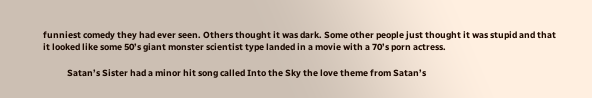funniest comedy they had ever seen. Others thought it was dark. Some other people just thought it was stupid and that it looked like some 50’s giant monster scientist type landed in a movie with a 70’s porn actress.

            Satan’s Sister had a minor hit song called Into the Sky the love theme from Satan’s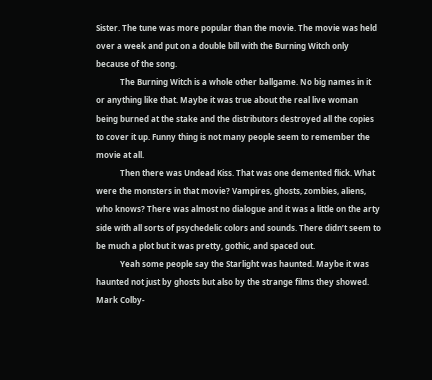Sister. The tune was more popular than the movie. The movie was held over a week and put on a double bill with the Burning Witch only because of the song.
            The Burning Witch is a whole other ballgame. No big names in it or anything like that. Maybe it was true about the real live woman being burned at the stake and the distributors destroyed all the copies to cover it up. Funny thing is not many people seem to remember the movie at all.
            Then there was Undead Kiss. That was one demented flick. What were the monsters in that movie? Vampires, ghosts, zombies, aliens, who knows? There was almost no dialogue and it was a little on the arty side with all sorts of psychedelic colors and sounds. There didn’t seem to be much a plot but it was pretty, gothic, and spaced out.
            Yeah some people say the Starlight was haunted. Maybe it was haunted not just by ghosts but also by the strange films they showed.
Mark Colby-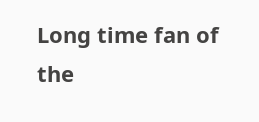Long time fan of the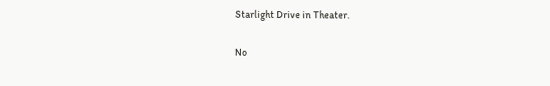Starlight Drive in Theater.

No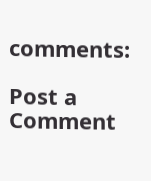comments:

Post a Comment